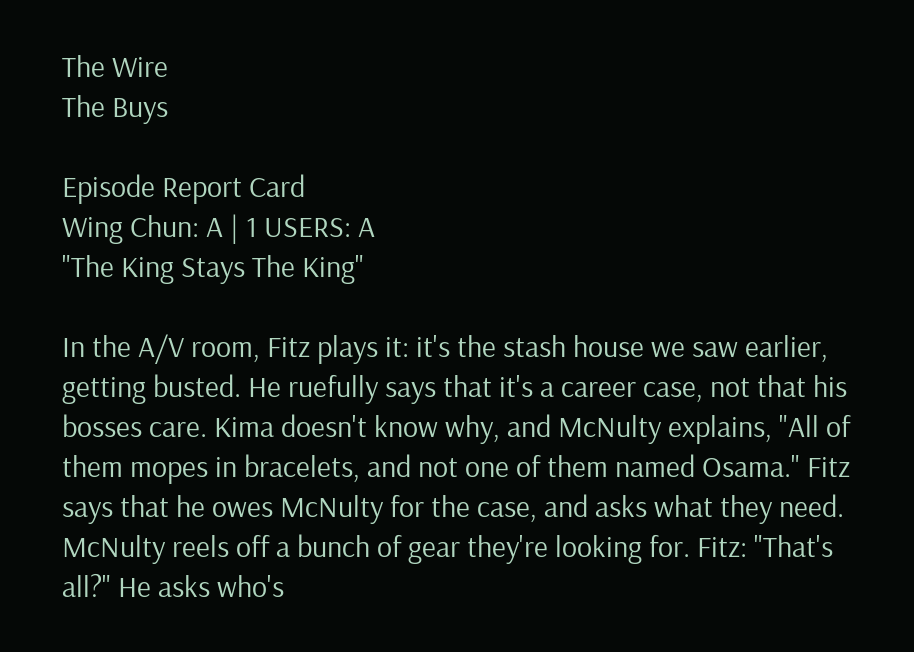The Wire
The Buys

Episode Report Card
Wing Chun: A | 1 USERS: A
"The King Stays The King"

In the A/V room, Fitz plays it: it's the stash house we saw earlier, getting busted. He ruefully says that it's a career case, not that his bosses care. Kima doesn't know why, and McNulty explains, "All of them mopes in bracelets, and not one of them named Osama." Fitz says that he owes McNulty for the case, and asks what they need. McNulty reels off a bunch of gear they're looking for. Fitz: "That's all?" He asks who's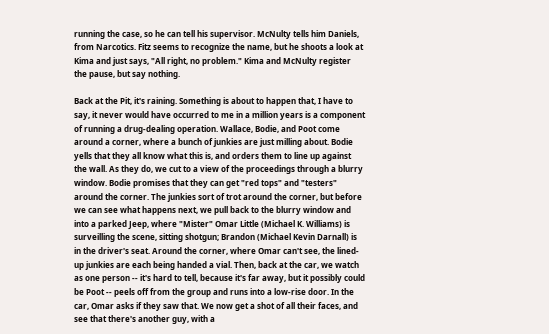running the case, so he can tell his supervisor. McNulty tells him Daniels, from Narcotics. Fitz seems to recognize the name, but he shoots a look at Kima and just says, "All right, no problem." Kima and McNulty register the pause, but say nothing.

Back at the Pit, it's raining. Something is about to happen that, I have to say, it never would have occurred to me in a million years is a component of running a drug-dealing operation. Wallace, Bodie, and Poot come around a corner, where a bunch of junkies are just milling about. Bodie yells that they all know what this is, and orders them to line up against the wall. As they do, we cut to a view of the proceedings through a blurry window. Bodie promises that they can get "red tops" and "testers" around the corner. The junkies sort of trot around the corner, but before we can see what happens next, we pull back to the blurry window and into a parked Jeep, where "Mister" Omar Little (Michael K. Williams) is surveilling the scene, sitting shotgun; Brandon (Michael Kevin Darnall) is in the driver's seat. Around the corner, where Omar can't see, the lined-up junkies are each being handed a vial. Then, back at the car, we watch as one person -- it's hard to tell, because it's far away, but it possibly could be Poot -- peels off from the group and runs into a low-rise door. In the car, Omar asks if they saw that. We now get a shot of all their faces, and see that there's another guy, with a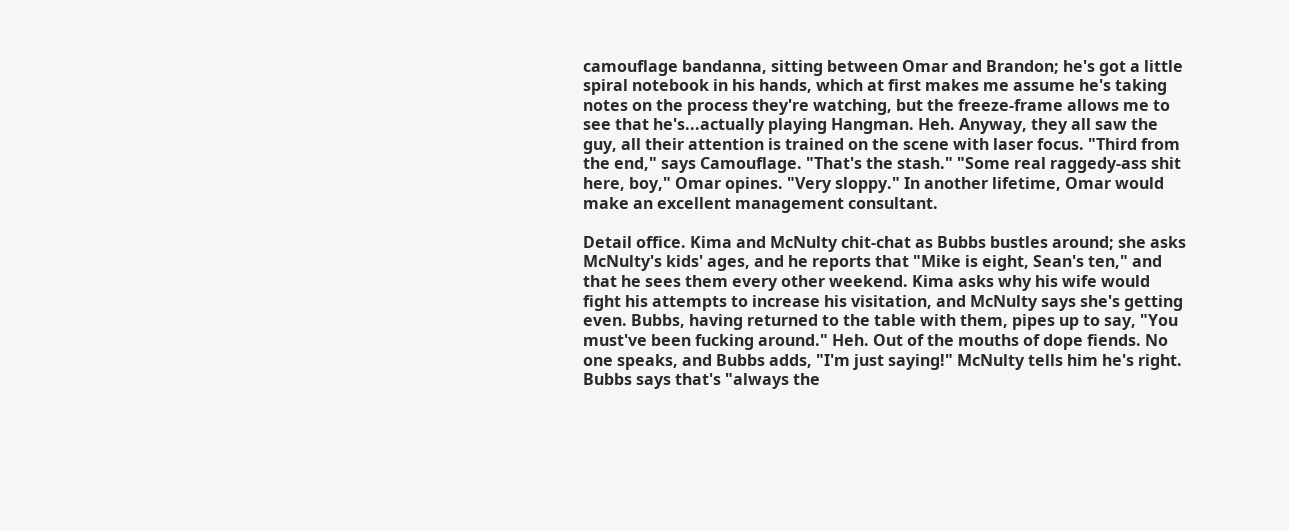camouflage bandanna, sitting between Omar and Brandon; he's got a little spiral notebook in his hands, which at first makes me assume he's taking notes on the process they're watching, but the freeze-frame allows me to see that he's...actually playing Hangman. Heh. Anyway, they all saw the guy, all their attention is trained on the scene with laser focus. "Third from the end," says Camouflage. "That's the stash." "Some real raggedy-ass shit here, boy," Omar opines. "Very sloppy." In another lifetime, Omar would make an excellent management consultant.

Detail office. Kima and McNulty chit-chat as Bubbs bustles around; she asks McNulty's kids' ages, and he reports that "Mike is eight, Sean's ten," and that he sees them every other weekend. Kima asks why his wife would fight his attempts to increase his visitation, and McNulty says she's getting even. Bubbs, having returned to the table with them, pipes up to say, "You must've been fucking around." Heh. Out of the mouths of dope fiends. No one speaks, and Bubbs adds, "I'm just saying!" McNulty tells him he's right. Bubbs says that's "always the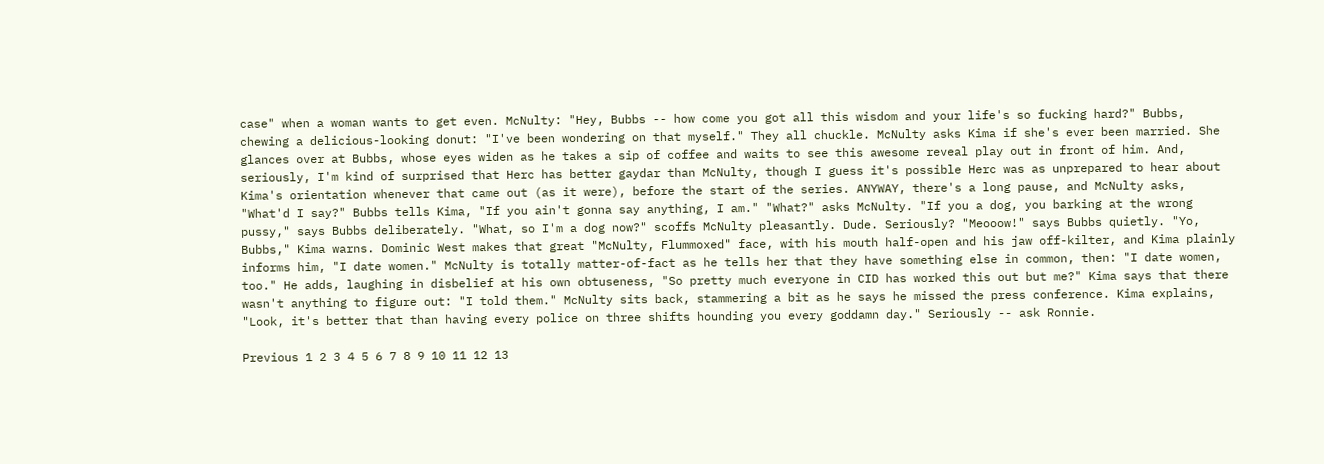case" when a woman wants to get even. McNulty: "Hey, Bubbs -- how come you got all this wisdom and your life's so fucking hard?" Bubbs, chewing a delicious-looking donut: "I've been wondering on that myself." They all chuckle. McNulty asks Kima if she's ever been married. She glances over at Bubbs, whose eyes widen as he takes a sip of coffee and waits to see this awesome reveal play out in front of him. And, seriously, I'm kind of surprised that Herc has better gaydar than McNulty, though I guess it's possible Herc was as unprepared to hear about Kima's orientation whenever that came out (as it were), before the start of the series. ANYWAY, there's a long pause, and McNulty asks, "What'd I say?" Bubbs tells Kima, "If you ain't gonna say anything, I am." "What?" asks McNulty. "If you a dog, you barking at the wrong pussy," says Bubbs deliberately. "What, so I'm a dog now?" scoffs McNulty pleasantly. Dude. Seriously? "Meooow!" says Bubbs quietly. "Yo, Bubbs," Kima warns. Dominic West makes that great "McNulty, Flummoxed" face, with his mouth half-open and his jaw off-kilter, and Kima plainly informs him, "I date women." McNulty is totally matter-of-fact as he tells her that they have something else in common, then: "I date women, too." He adds, laughing in disbelief at his own obtuseness, "So pretty much everyone in CID has worked this out but me?" Kima says that there wasn't anything to figure out: "I told them." McNulty sits back, stammering a bit as he says he missed the press conference. Kima explains, "Look, it's better that than having every police on three shifts hounding you every goddamn day." Seriously -- ask Ronnie.

Previous 1 2 3 4 5 6 7 8 9 10 11 12 13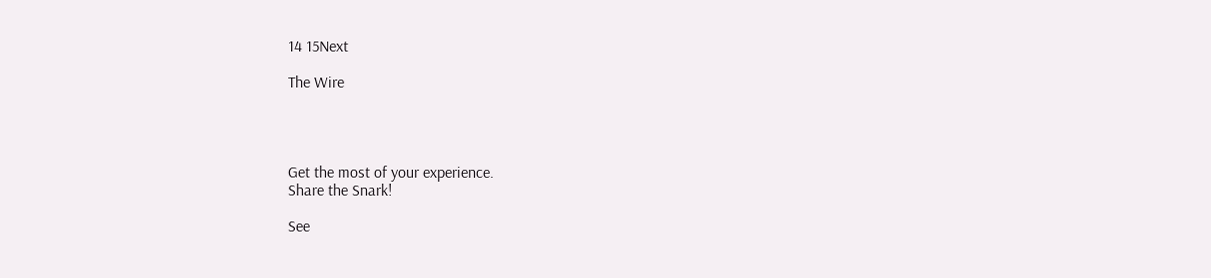14 15Next

The Wire




Get the most of your experience.
Share the Snark!

See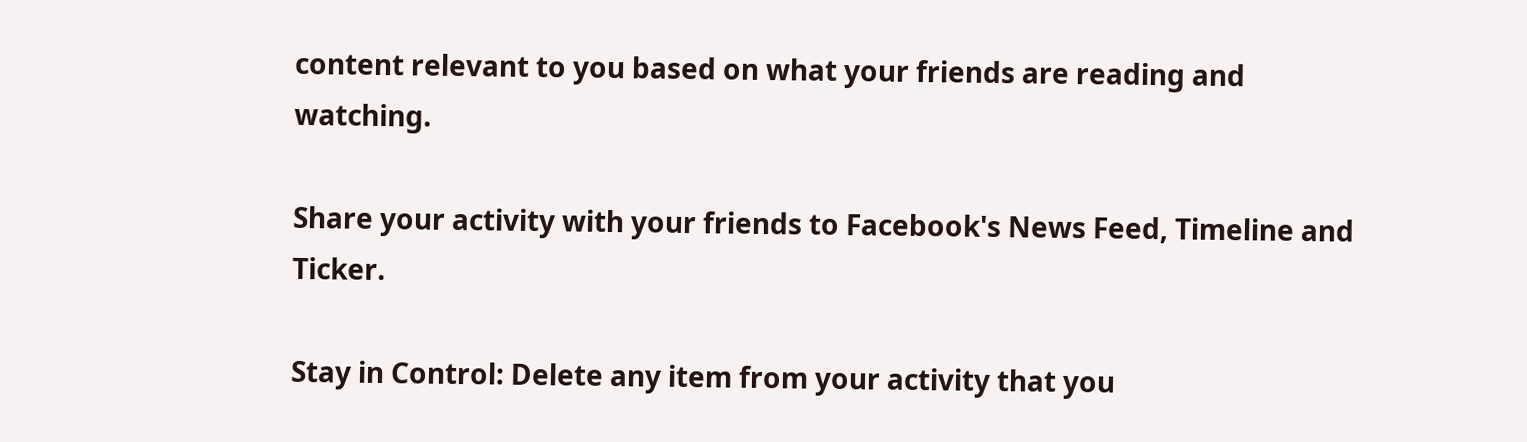content relevant to you based on what your friends are reading and watching.

Share your activity with your friends to Facebook's News Feed, Timeline and Ticker.

Stay in Control: Delete any item from your activity that you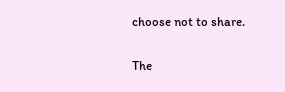choose not to share.

The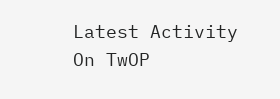Latest Activity On TwOP